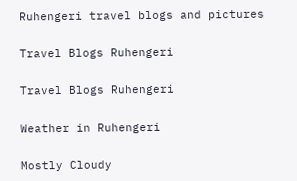Ruhengeri travel blogs and pictures

Travel Blogs Ruhengeri

Travel Blogs Ruhengeri

Weather in Ruhengeri

Mostly Cloudy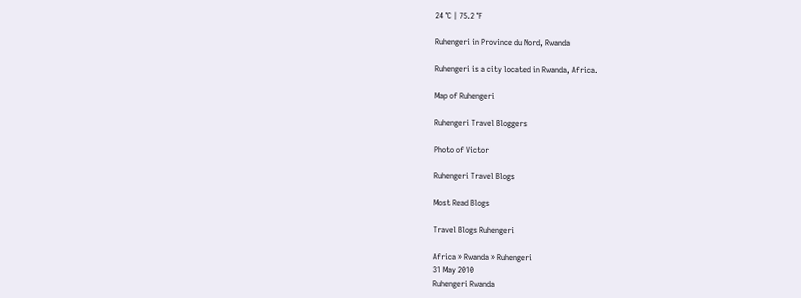24 °C | 75.2 °F

Ruhengeri in Province du Nord, Rwanda

Ruhengeri is a city located in Rwanda, Africa.

Map of Ruhengeri

Ruhengeri Travel Bloggers

Photo of Victor

Ruhengeri Travel Blogs

Most Read Blogs

Travel Blogs Ruhengeri

Africa » Rwanda » Ruhengeri
31 May 2010
Ruhengeri Rwanda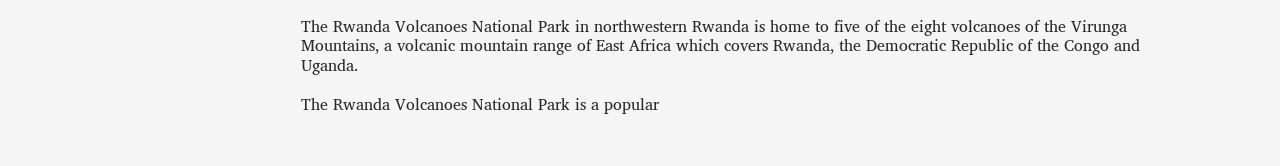The Rwanda Volcanoes National Park in northwestern Rwanda is home to five of the eight volcanoes of the Virunga Mountains, a volcanic mountain range of East Africa which covers Rwanda, the Democratic Republic of the Congo and Uganda.

The Rwanda Volcanoes National Park is a popular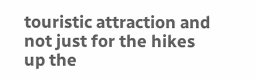touristic attraction and not just for the hikes up the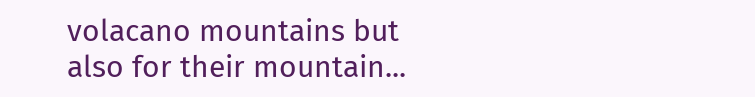volacano mountains but also for their mountain...